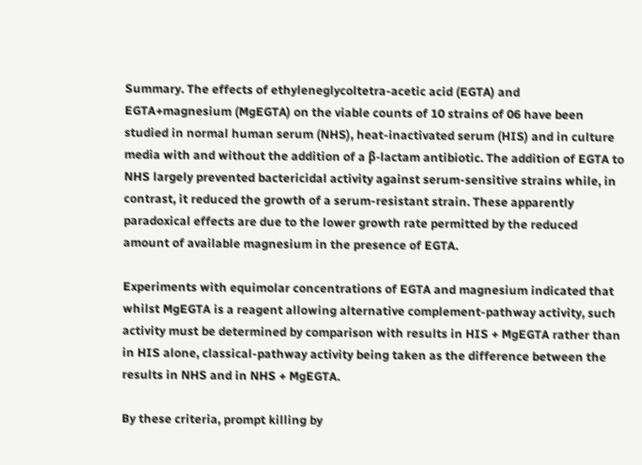Summary. The effects of ethyleneglycoltetra-acetic acid (EGTA) and EGTA+magnesium (MgEGTA) on the viable counts of 10 strains of 06 have been studied in normal human serum (NHS), heat-inactivated serum (HIS) and in culture media with and without the addition of a β-lactam antibiotic. The addition of EGTA to NHS largely prevented bactericidal activity against serum-sensitive strains while, in contrast, it reduced the growth of a serum-resistant strain. These apparently paradoxical effects are due to the lower growth rate permitted by the reduced amount of available magnesium in the presence of EGTA.

Experiments with equimolar concentrations of EGTA and magnesium indicated that whilst MgEGTA is a reagent allowing alternative complement-pathway activity, such activity must be determined by comparison with results in HIS + MgEGTA rather than in HIS alone, classical-pathway activity being taken as the difference between the results in NHS and in NHS + MgEGTA.

By these criteria, prompt killing by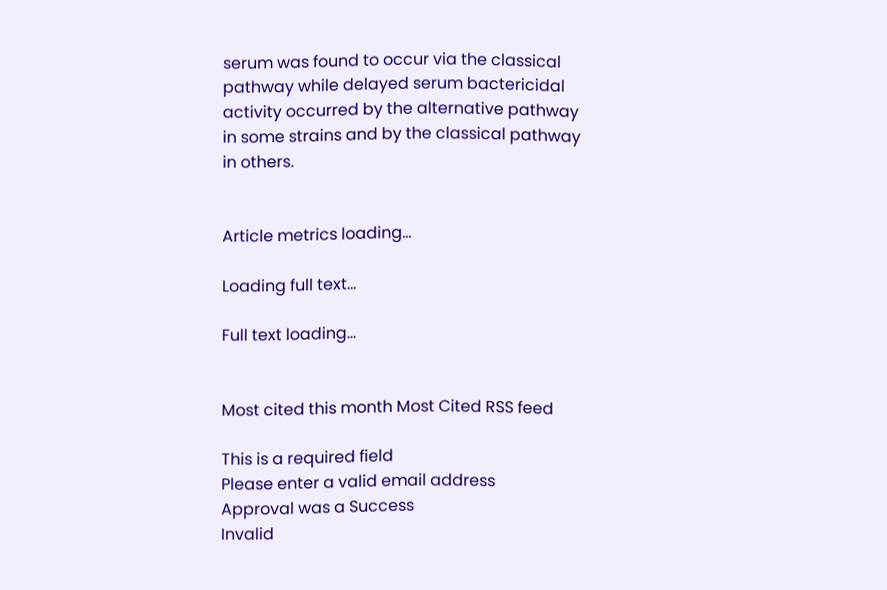serum was found to occur via the classical pathway while delayed serum bactericidal activity occurred by the alternative pathway in some strains and by the classical pathway in others.


Article metrics loading...

Loading full text...

Full text loading...


Most cited this month Most Cited RSS feed

This is a required field
Please enter a valid email address
Approval was a Success
Invalid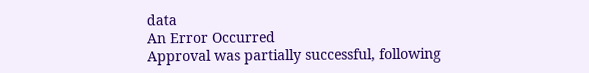data
An Error Occurred
Approval was partially successful, following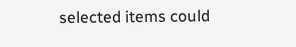selected items could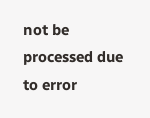not be processed due to error